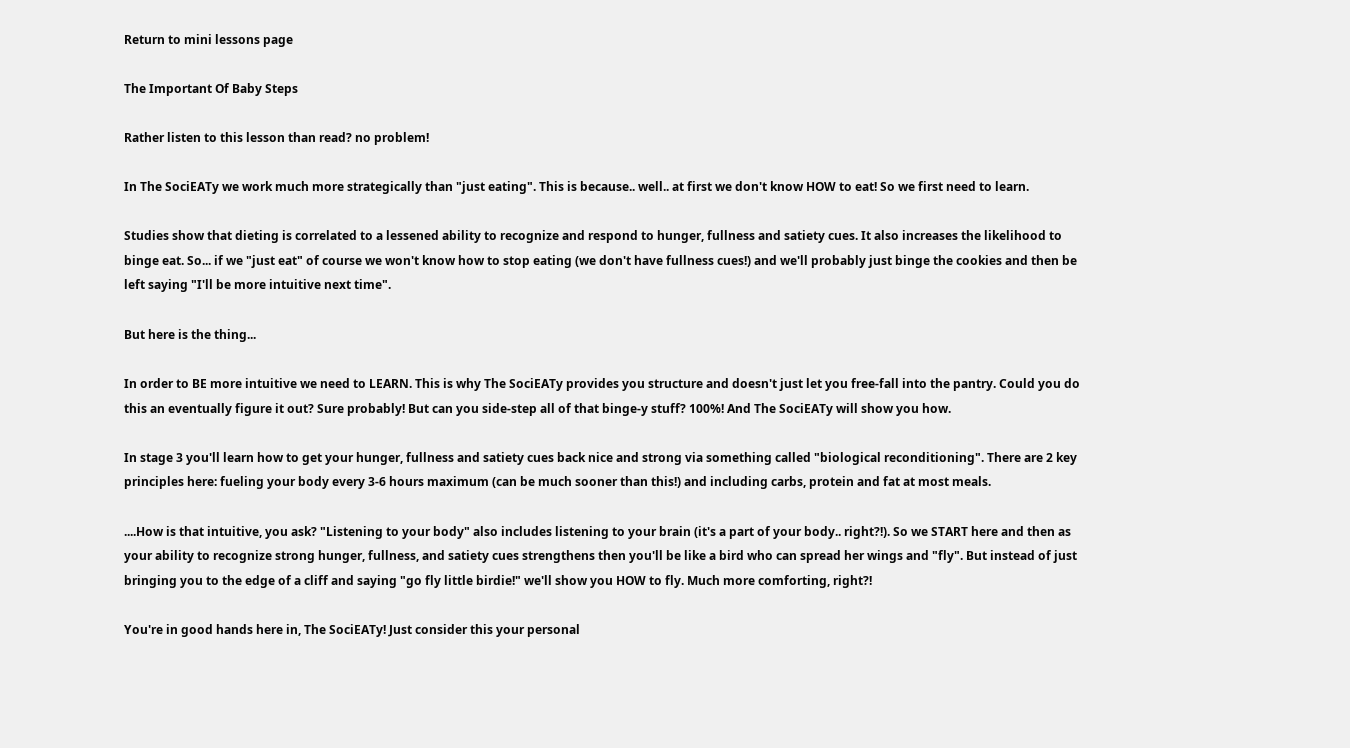Return to mini lessons page

The Important Of Baby Steps

Rather listen to this lesson than read? no problem!

In The SociEATy we work much more strategically than "just eating". This is because.. well.. at first we don't know HOW to eat! So we first need to learn.

Studies show that dieting is correlated to a lessened ability to recognize and respond to hunger, fullness and satiety cues. It also increases the likelihood to binge eat. So... if we "just eat" of course we won't know how to stop eating (we don't have fullness cues!) and we'll probably just binge the cookies and then be left saying "I'll be more intuitive next time".

But here is the thing...

In order to BE more intuitive we need to LEARN. This is why The SociEATy provides you structure and doesn't just let you free-fall into the pantry. Could you do this an eventually figure it out? Sure probably! But can you side-step all of that binge-y stuff? 100%! And The SociEATy will show you how.

In stage 3 you'll learn how to get your hunger, fullness and satiety cues back nice and strong via something called "biological reconditioning". There are 2 key principles here: fueling your body every 3-6 hours maximum (can be much sooner than this!) and including carbs, protein and fat at most meals.

....How is that intuitive, you ask? "Listening to your body" also includes listening to your brain (it's a part of your body.. right?!). So we START here and then as your ability to recognize strong hunger, fullness, and satiety cues strengthens then you'll be like a bird who can spread her wings and "fly". But instead of just bringing you to the edge of a cliff and saying "go fly little birdie!" we'll show you HOW to fly. Much more comforting, right?!

You're in good hands here in, The SociEATy! Just consider this your personal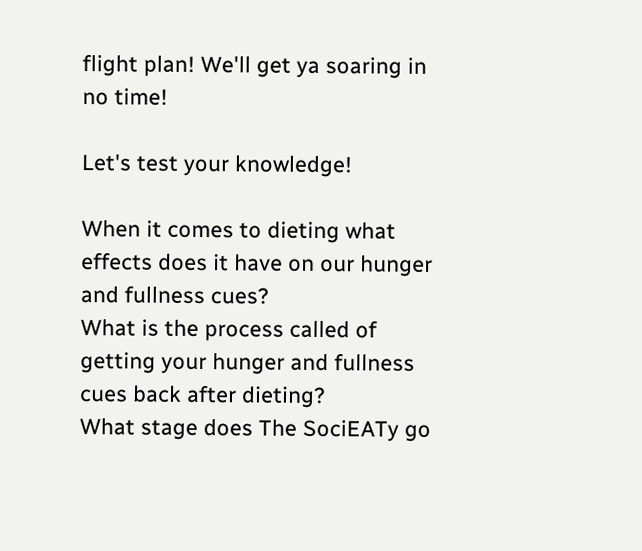flight plan! We'll get ya soaring in no time!

Let's test your knowledge!

When it comes to dieting what effects does it have on our hunger and fullness cues?
What is the process called of getting your hunger and fullness cues back after dieting?
What stage does The SociEATy go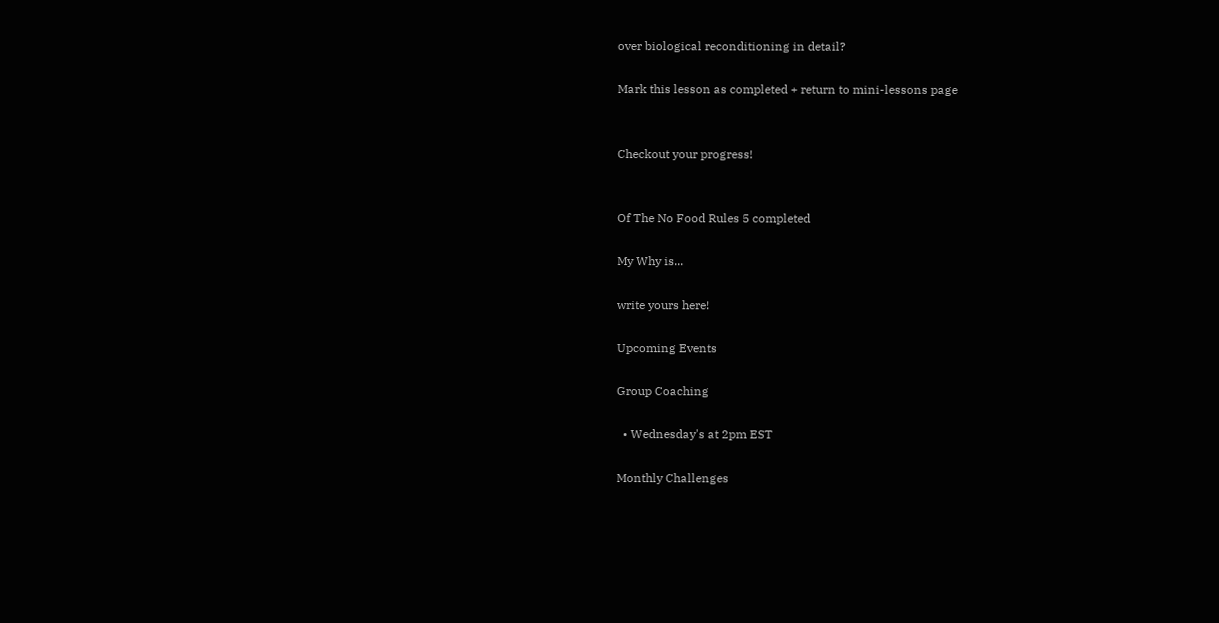over biological reconditioning in detail?

Mark this lesson as completed + return to mini-lessons page


Checkout your progress!


Of The No Food Rules 5 completed

My Why is...

write yours here!

Upcoming Events

Group Coaching

  • Wednesday's at 2pm EST

Monthly Challenges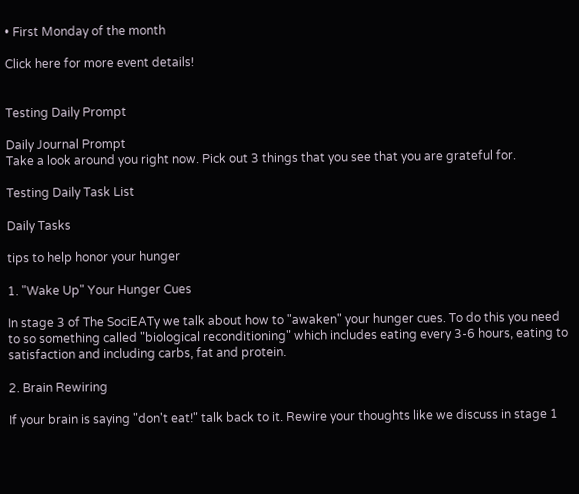• First Monday of the month

Click here for more event details!


Testing Daily Prompt

Daily Journal Prompt
Take a look around you right now. Pick out 3 things that you see that you are grateful for.

Testing Daily Task List

Daily Tasks

tips to help honor your hunger

1. "Wake Up" Your Hunger Cues

In stage 3 of The SociEATy we talk about how to "awaken" your hunger cues. To do this you need to so something called "biological reconditioning" which includes eating every 3-6 hours, eating to satisfaction and including carbs, fat and protein.

2. Brain Rewiring

If your brain is saying "don't eat!" talk back to it. Rewire your thoughts like we discuss in stage 1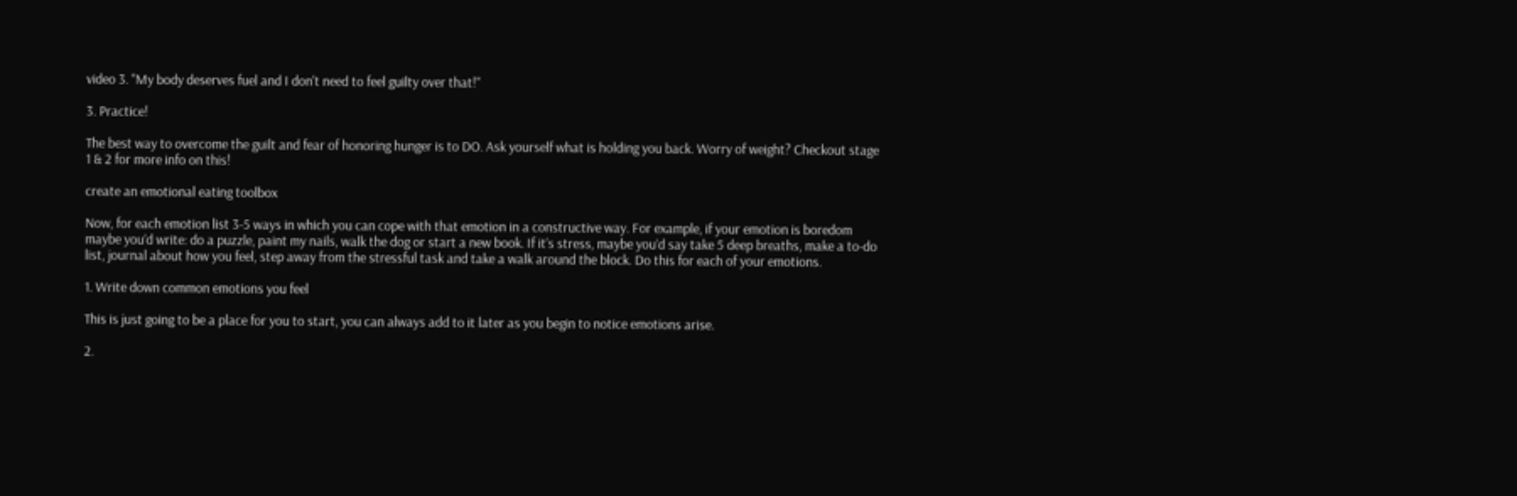video 3. "My body deserves fuel and I don't need to feel guilty over that!"

3. Practice!

The best way to overcome the guilt and fear of honoring hunger is to DO. Ask yourself what is holding you back. Worry of weight? Checkout stage 1 & 2 for more info on this!

create an emotional eating toolbox

Now, for each emotion list 3-5 ways in which you can cope with that emotion in a constructive way. For example, if your emotion is boredom maybe you’d write: do a puzzle, paint my nails, walk the dog or start a new book. If it’s stress, maybe you’d say take 5 deep breaths, make a to-do list, journal about how you feel, step away from the stressful task and take a walk around the block. Do this for each of your emotions.

1. Write down common emotions you feel

This is just going to be a place for you to start, you can always add to it later as you begin to notice emotions arise.

2.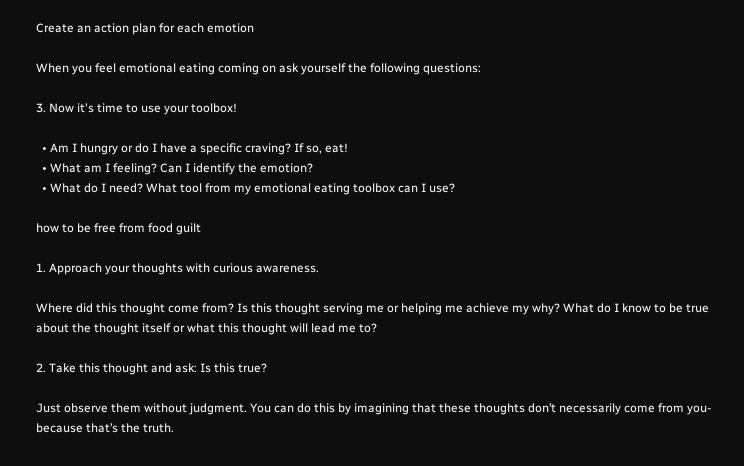Create an action plan for each emotion

When you feel emotional eating coming on ask yourself the following questions:

3. Now it's time to use your toolbox!

  • Am I hungry or do I have a specific craving? If so, eat!
  • What am I feeling? Can I identify the emotion?
  • What do I need? What tool from my emotional eating toolbox can I use?

how to be free from food guilt

1. Approach your thoughts with curious awareness.

Where did this thought come from? Is this thought serving me or helping me achieve my why? What do I know to be true about the thought itself or what this thought will lead me to?

2. Take this thought and ask: Is this true?

Just observe them without judgment. You can do this by imagining that these thoughts don’t necessarily come from you- because that’s the truth.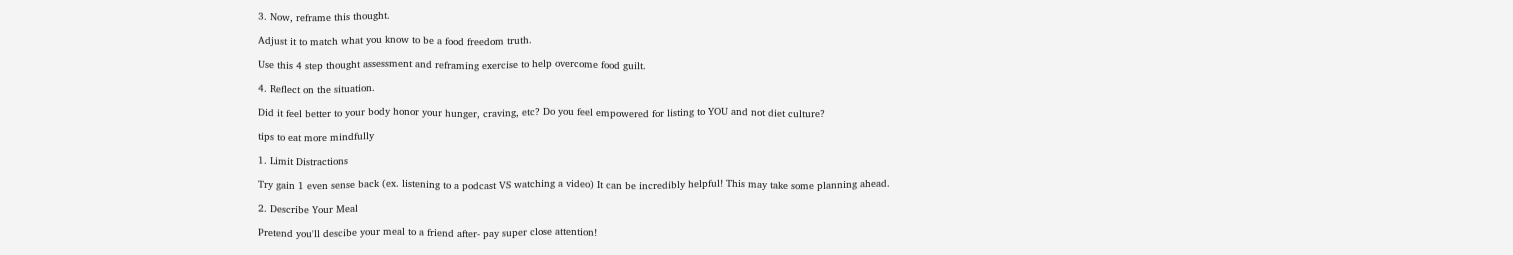3. Now, reframe this thought.

Adjust it to match what you know to be a food freedom truth.

Use this 4 step thought assessment and reframing exercise to help overcome food guilt.

4. Reflect on the situation.

Did it feel better to your body honor your hunger, craving, etc? Do you feel empowered for listing to YOU and not diet culture?

tips to eat more mindfully

1. Limit Distractions

Try gain 1 even sense back (ex. listening to a podcast VS watching a video) It can be incredibly helpful! This may take some planning ahead.

2. Describe Your Meal

Pretend you'll descibe your meal to a friend after- pay super close attention!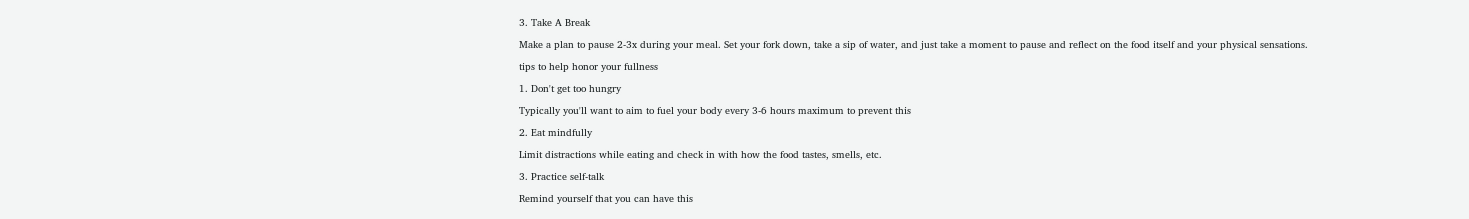3. Take A Break

Make a plan to pause 2-3x during your meal. Set your fork down, take a sip of water, and just take a moment to pause and reflect on the food itself and your physical sensations.

tips to help honor your fullness

1. Don't get too hungry

Typically you'll want to aim to fuel your body every 3-6 hours maximum to prevent this

2. Eat mindfully

Limit distractions while eating and check in with how the food tastes, smells, etc.

3. Practice self-talk

Remind yourself that you can have this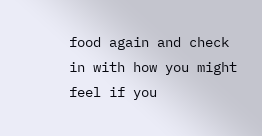food again and check in with how you might feel if you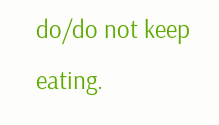do/do not keep eating.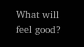What will feel good?